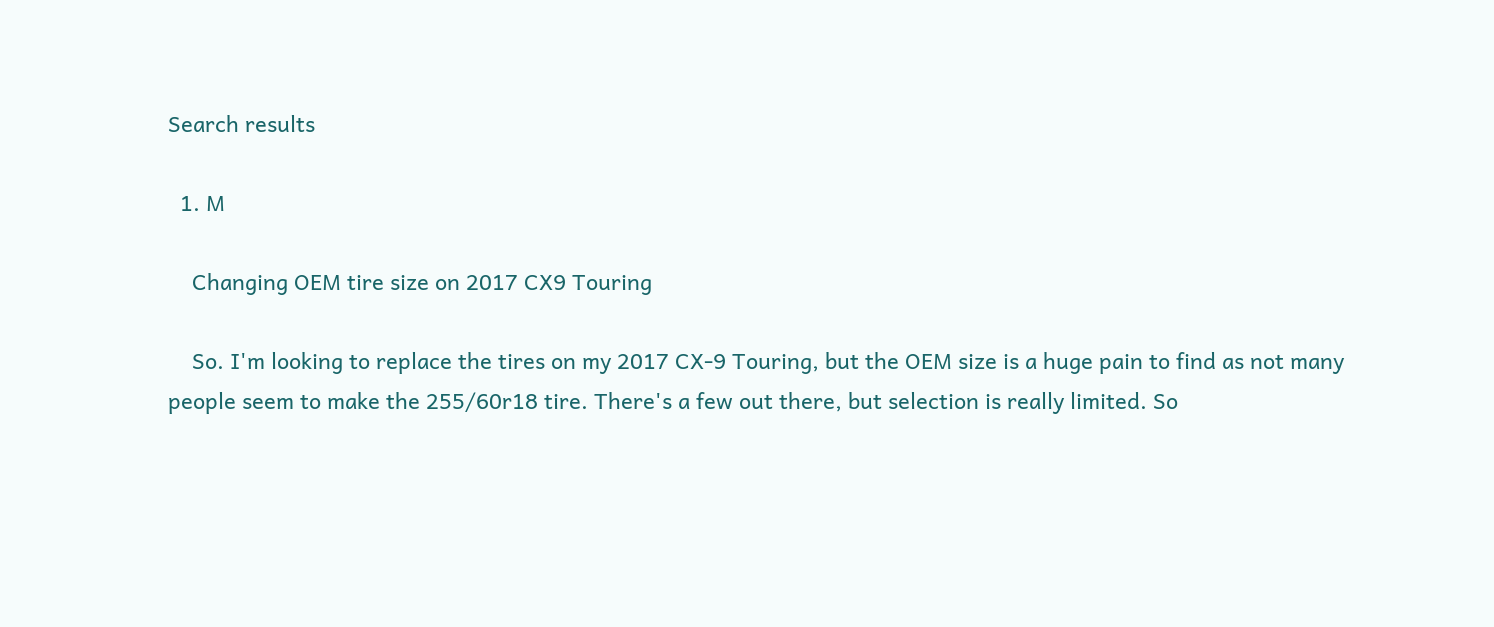Search results

  1. M

    Changing OEM tire size on 2017 CX9 Touring

    So. I'm looking to replace the tires on my 2017 CX-9 Touring, but the OEM size is a huge pain to find as not many people seem to make the 255/60r18 tire. There's a few out there, but selection is really limited. So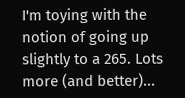I'm toying with the notion of going up slightly to a 265. Lots more (and better)...